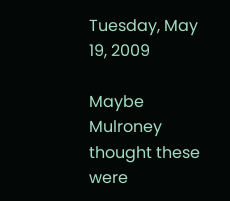Tuesday, May 19, 2009

Maybe Mulroney thought these were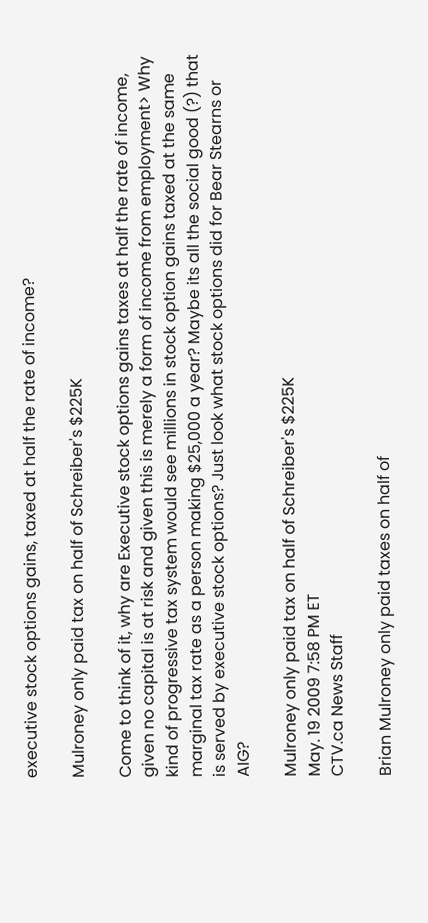executive stock options gains, taxed at half the rate of income?

Mulroney only paid tax on half of Schreiber's $225K

Come to think of it, why are Executive stock options gains taxes at half the rate of income, given no capital is at risk and given this is merely a form of income from employment> Why kind of progressive tax system would see millions in stock option gains taxed at the same marginal tax rate as a person making $25,000 a year? Maybe its all the social good (?) that is served by executive stock options? Just look what stock options did for Bear Stearns or AIG?

Mulroney only paid tax on half of Schreiber's $225K
May. 19 2009 7:58 PM ET
CTV.ca News Staff

Brian Mulroney only paid taxes on half of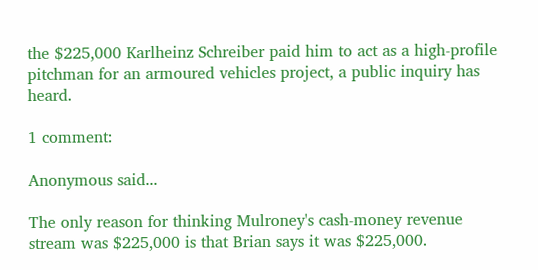the $225,000 Karlheinz Schreiber paid him to act as a high-profile pitchman for an armoured vehicles project, a public inquiry has heard.

1 comment:

Anonymous said...

The only reason for thinking Mulroney's cash-money revenue stream was $225,000 is that Brian says it was $225,000.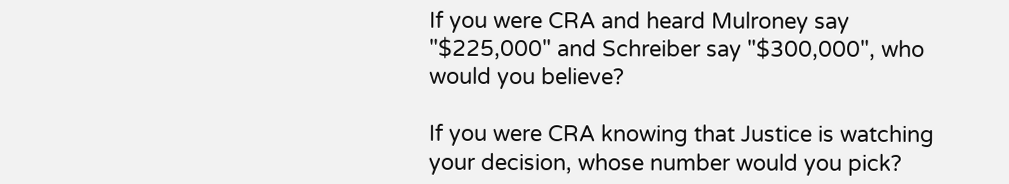If you were CRA and heard Mulroney say "$225,000" and Schreiber say "$300,000", who would you believe?

If you were CRA knowing that Justice is watching your decision, whose number would you pick?